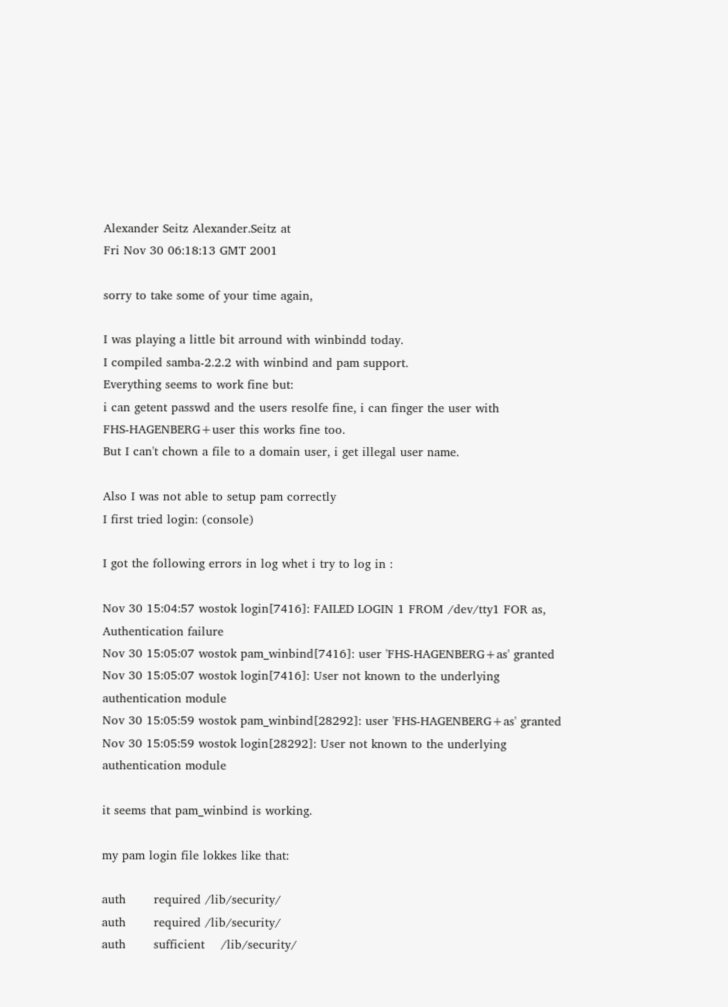Alexander Seitz Alexander.Seitz at
Fri Nov 30 06:18:13 GMT 2001

sorry to take some of your time again,

I was playing a little bit arround with winbindd today.
I compiled samba-2.2.2 with winbind and pam support.
Everything seems to work fine but:
i can getent passwd and the users resolfe fine, i can finger the user with
FHS-HAGENBERG+user this works fine too.
But I can't chown a file to a domain user, i get illegal user name.

Also I was not able to setup pam correctly
I first tried login: (console)

I got the following errors in log whet i try to log in :

Nov 30 15:04:57 wostok login[7416]: FAILED LOGIN 1 FROM /dev/tty1 FOR as,
Authentication failure
Nov 30 15:05:07 wostok pam_winbind[7416]: user 'FHS-HAGENBERG+as' granted
Nov 30 15:05:07 wostok login[7416]: User not known to the underlying
authentication module
Nov 30 15:05:59 wostok pam_winbind[28292]: user 'FHS-HAGENBERG+as' granted
Nov 30 15:05:59 wostok login[28292]: User not known to the underlying
authentication module

it seems that pam_winbind is working.

my pam login file lokkes like that:

auth       required /lib/security/
auth       required /lib/security/
auth       sufficient    /lib/security/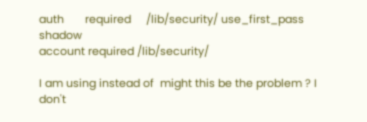auth       required     /lib/security/ use_first_pass shadow
account required /lib/security/

I am using instead of  might this be the problem ? I
don't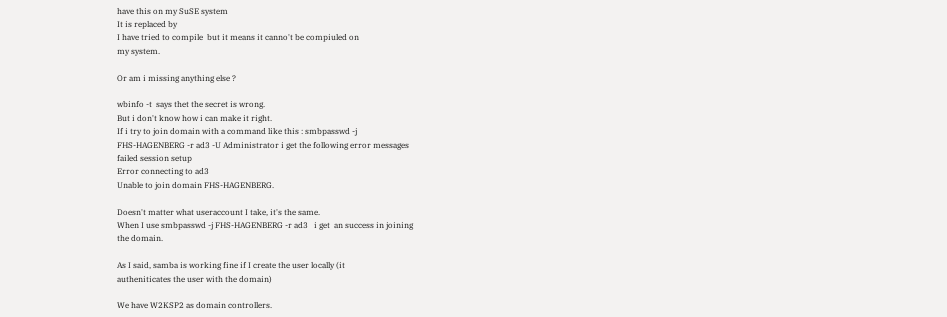have this on my SuSE system
It is replaced by
I have tried to compile  but it means it canno't be compiuled on
my system.

Or am i missing anything else ?

wbinfo -t  says thet the secret is wrong.
But i don't know how i can make it right.
If i try to join domain with a command like this : smbpasswd -j
FHS-HAGENBERG -r ad3 -U Administrator i get the following error messages
failed session setup
Error connecting to ad3
Unable to join domain FHS-HAGENBERG.

Doesn't matter what useraccount I take, it's the same.
When I use smbpasswd -j FHS-HAGENBERG -r ad3   i get  an success in joining
the domain.

As I said, samba is working fine if I create the user locally (it
autheniticates the user with the domain)

We have W2KSP2 as domain controllers.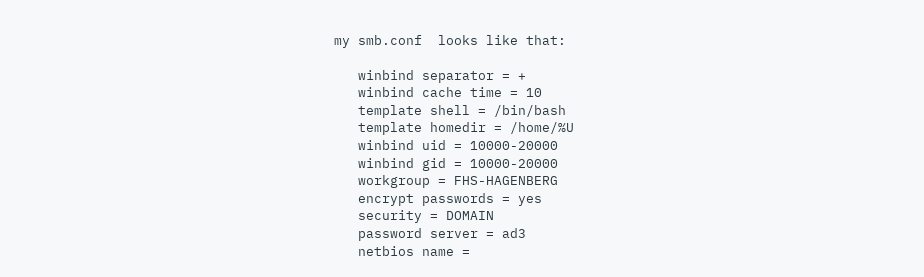my smb.conf  looks like that:

   winbind separator = +
   winbind cache time = 10
   template shell = /bin/bash
   template homedir = /home/%U
   winbind uid = 10000-20000
   winbind gid = 10000-20000
   workgroup = FHS-HAGENBERG
   encrypt passwords = yes
   security = DOMAIN
   password server = ad3
   netbios name =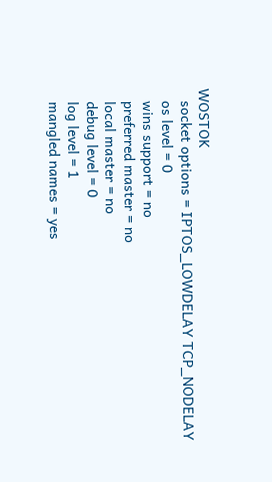WOSTOK
   socket options = IPTOS_LOWDELAY TCP_NODELAY
   os level = 0
   wins support = no
   preferred master = no
   local master = no
   debug level = 0
   log level = 1
   mangled names = yes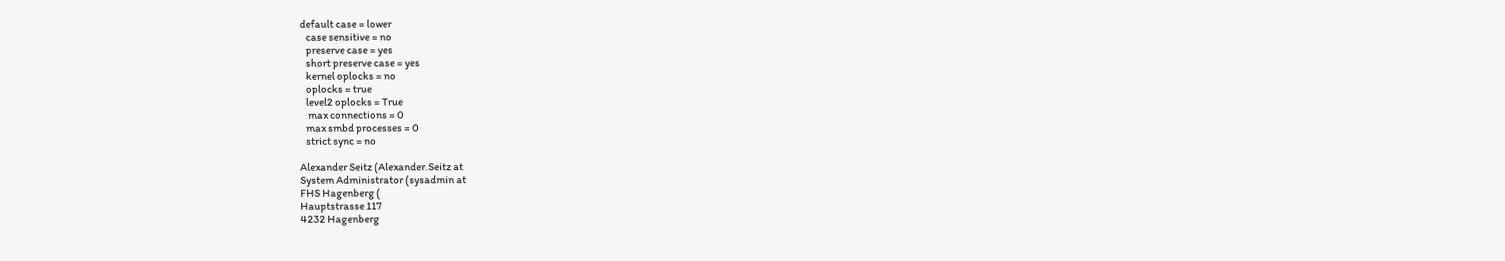default case = lower
   case sensitive = no
   preserve case = yes
   short preserve case = yes
   kernel oplocks = no
   oplocks = true
   level2 oplocks = True
    max connections = 0
   max smbd processes = 0
   strict sync = no

Alexander Seitz (Alexander.Seitz at
System Administrator (sysadmin at
FHS Hagenberg (
Hauptstrasse 117
4232 Hagenberg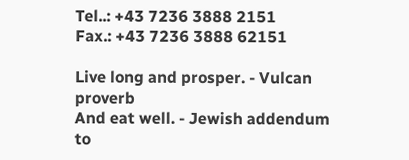Tel..: +43 7236 3888 2151
Fax.: +43 7236 3888 62151

Live long and prosper. - Vulcan proverb
And eat well. - Jewish addendum to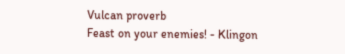Vulcan proverb
Feast on your enemies! - Klingon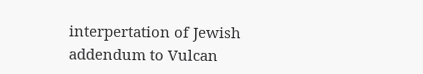interpertation of Jewish
addendum to Vulcan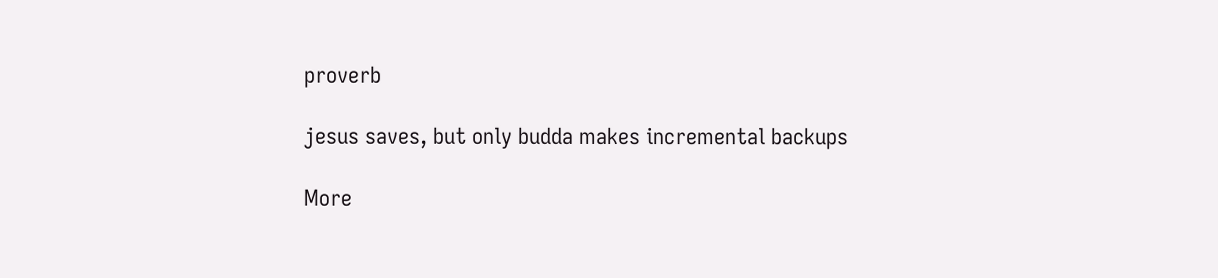proverb

jesus saves, but only budda makes incremental backups

More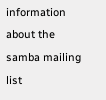information about the samba mailing list